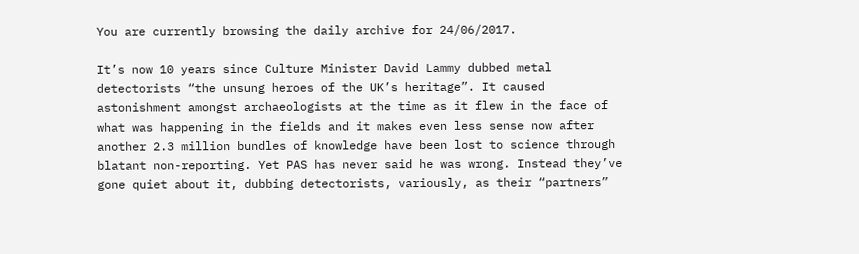You are currently browsing the daily archive for 24/06/2017.

It’s now 10 years since Culture Minister David Lammy dubbed metal detectorists “the unsung heroes of the UK’s heritage”. It caused astonishment amongst archaeologists at the time as it flew in the face of what was happening in the fields and it makes even less sense now after another 2.3 million bundles of knowledge have been lost to science through blatant non-reporting. Yet PAS has never said he was wrong. Instead they’ve gone quiet about it, dubbing detectorists, variously, as their “partners”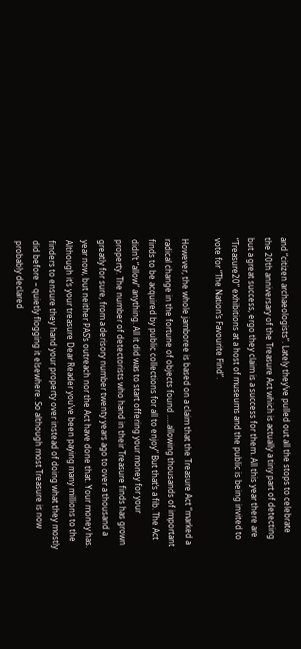and “citizen archaeologists”. Lately they’ve pulled out all the stops to celebrate the 20th anniversary of the Treasure Act which is actually a tiny part of detecting but a great success, ergo they claim is a success for them. All this year there are “Treasure20” exhibitions at a host of museums and the public is being invited to vote for “The Nation’s Favourite Find”.

However, the whole jamboree is based on a claim that the Treasure Act “marked a radical change in the fortune of objects found …..allowing thousands of important finds to be acquired by public collections for all to enjoy” But that’s a fib. The Act didn’t “allow” anything. All it did was to start offering your money for your property. The number of detectorists who hand in their Treasure finds has grown greatly for sure, from a derisory number twenty years ago to over a thousand a year now, but neither PAS’s outreach nor the Act have done that. Your money has. Although it’s your treasure Dear Reader you’ve been paying many millions to the finders to ensure they hand your property over instead of doing what they mostly did before – quietly flogging it elsewhere. So although most Treasure is now probably declared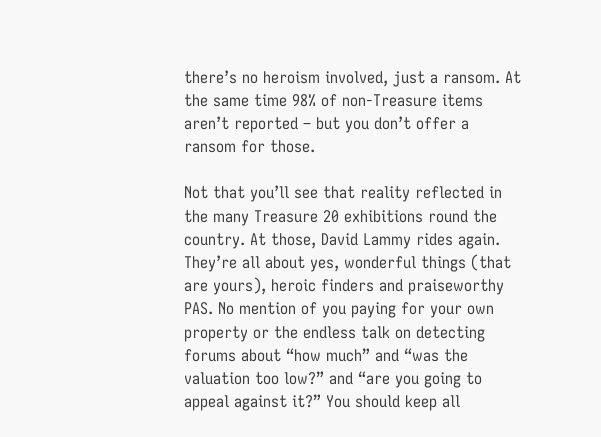there’s no heroism involved, just a ransom. At the same time 98% of non-Treasure items aren’t reported – but you don’t offer a ransom for those.

Not that you’ll see that reality reflected in the many Treasure 20 exhibitions round the country. At those, David Lammy rides again. They’re all about yes, wonderful things (that are yours), heroic finders and praiseworthy PAS. No mention of you paying for your own property or the endless talk on detecting forums about “how much” and “was the valuation too low?” and “are you going to appeal against it?” You should keep all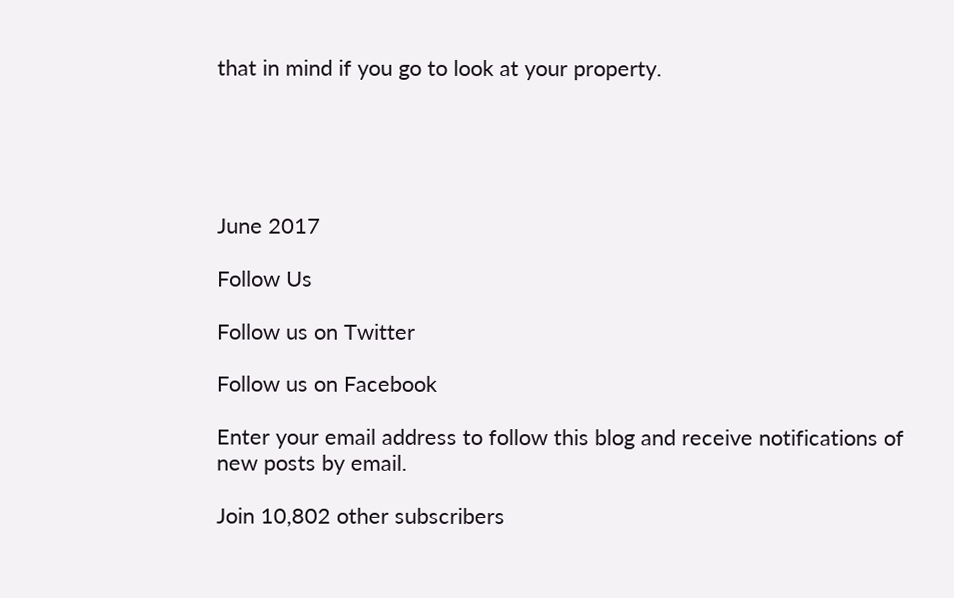that in mind if you go to look at your property.





June 2017

Follow Us

Follow us on Twitter

Follow us on Facebook

Enter your email address to follow this blog and receive notifications of new posts by email.

Join 10,802 other subscribers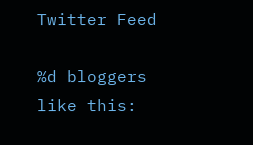Twitter Feed

%d bloggers like this: